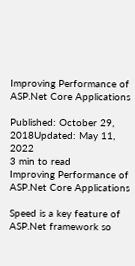Improving Performance of ASP.Net Core Applications

Published: October 29, 2018Updated: May 11, 2022
3 min to read
Improving Performance of ASP.Net Core Applications

Speed is a key feature of ASP.Net framework so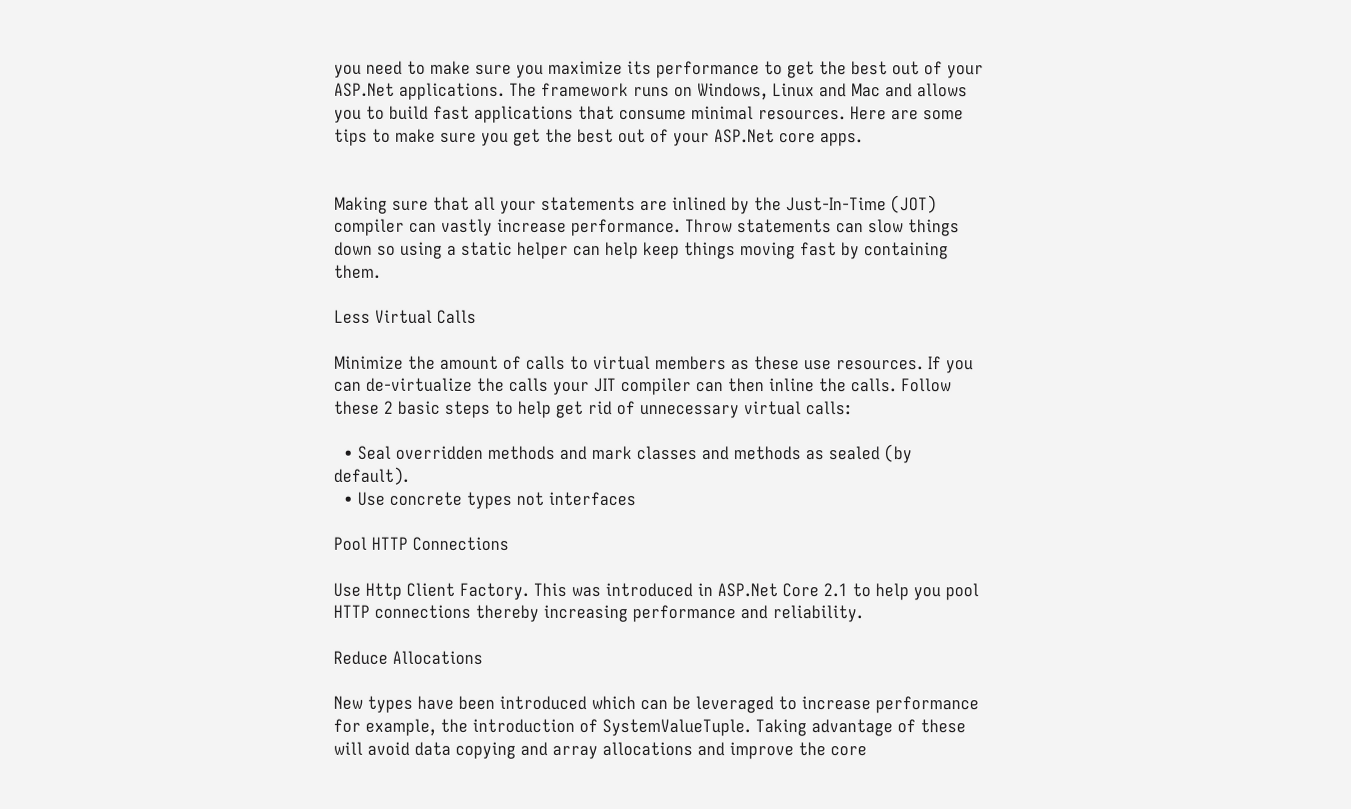you need to make sure you maximize its performance to get the best out of your ASP.Net applications. The framework runs on Windows, Linux and Mac and allows you to build fast applications that consume minimal resources. Here are some tips to make sure you get the best out of your ASP.Net core apps.


Making sure that all your statements are inlined by the Just-In-Time (JOT) compiler can vastly increase performance. Throw statements can slow things down so using a static helper can help keep things moving fast by containing them.

Less Virtual Calls

Minimize the amount of calls to virtual members as these use resources. If you can de-virtualize the calls your JIT compiler can then inline the calls. Follow these 2 basic steps to help get rid of unnecessary virtual calls:

  • Seal overridden methods and mark classes and methods as sealed (by default).
  • Use concrete types not interfaces

Pool HTTP Connections

Use Http Client Factory. This was introduced in ASP.Net Core 2.1 to help you pool HTTP connections thereby increasing performance and reliability.

Reduce Allocations

New types have been introduced which can be leveraged to increase performance for example, the introduction of SystemValueTuple. Taking advantage of these will avoid data copying and array allocations and improve the core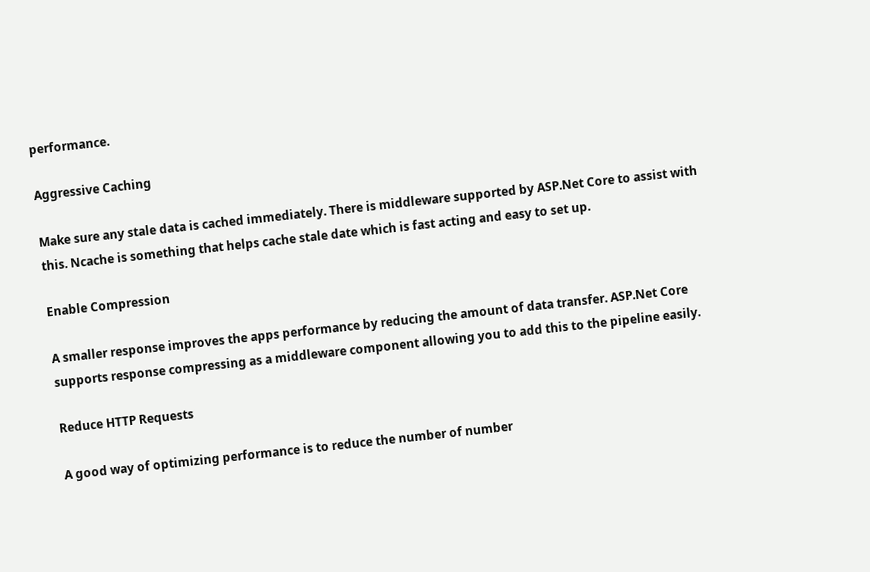performance.

Aggressive Caching

Make sure any stale data is cached immediately. There is middleware supported by ASP.Net Core to assist with this. Ncache is something that helps cache stale date which is fast acting and easy to set up.

Enable Compression

A smaller response improves the apps performance by reducing the amount of data transfer. ASP.Net Core supports response compressing as a middleware component allowing you to add this to the pipeline easily.

Reduce HTTP Requests

A good way of optimizing performance is to reduce the number of number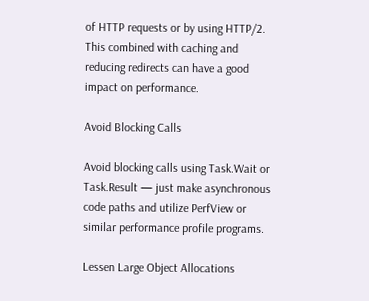of HTTP requests or by using HTTP/2. This combined with caching and reducing redirects can have a good impact on performance.

Avoid Blocking Calls

Avoid blocking calls using Task.Wait or Task.Result — just make asynchronous code paths and utilize PerfView or similar performance profile programs.

Lessen Large Object Allocations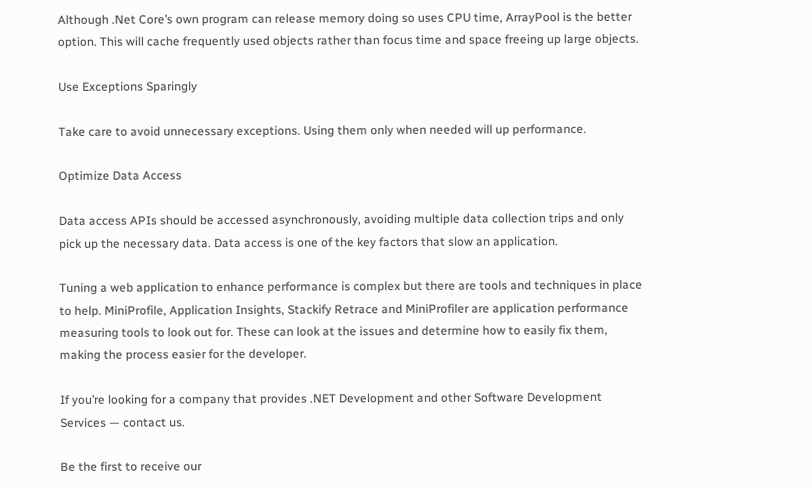Although .Net Core’s own program can release memory doing so uses CPU time, ArrayPool is the better option. This will cache frequently used objects rather than focus time and space freeing up large objects.

Use Exceptions Sparingly

Take care to avoid unnecessary exceptions. Using them only when needed will up performance.

Optimize Data Access

Data access APIs should be accessed asynchronously, avoiding multiple data collection trips and only pick up the necessary data. Data access is one of the key factors that slow an application.

Tuning a web application to enhance performance is complex but there are tools and techniques in place to help. MiniProfile, Application Insights, Stackify Retrace and MiniProfiler are application performance measuring tools to look out for. These can look at the issues and determine how to easily fix them, making the process easier for the developer.

If you’re looking for a company that provides .NET Development and other Software Development Services — contact us.

Be the first to receive our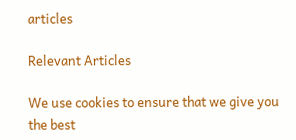articles

Relevant Articles

We use cookies to ensure that we give you the best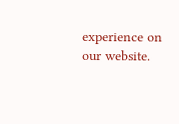experience on our website.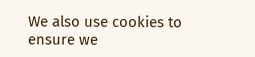We also use cookies to ensure we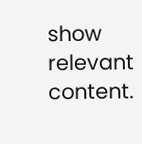show relevant content.